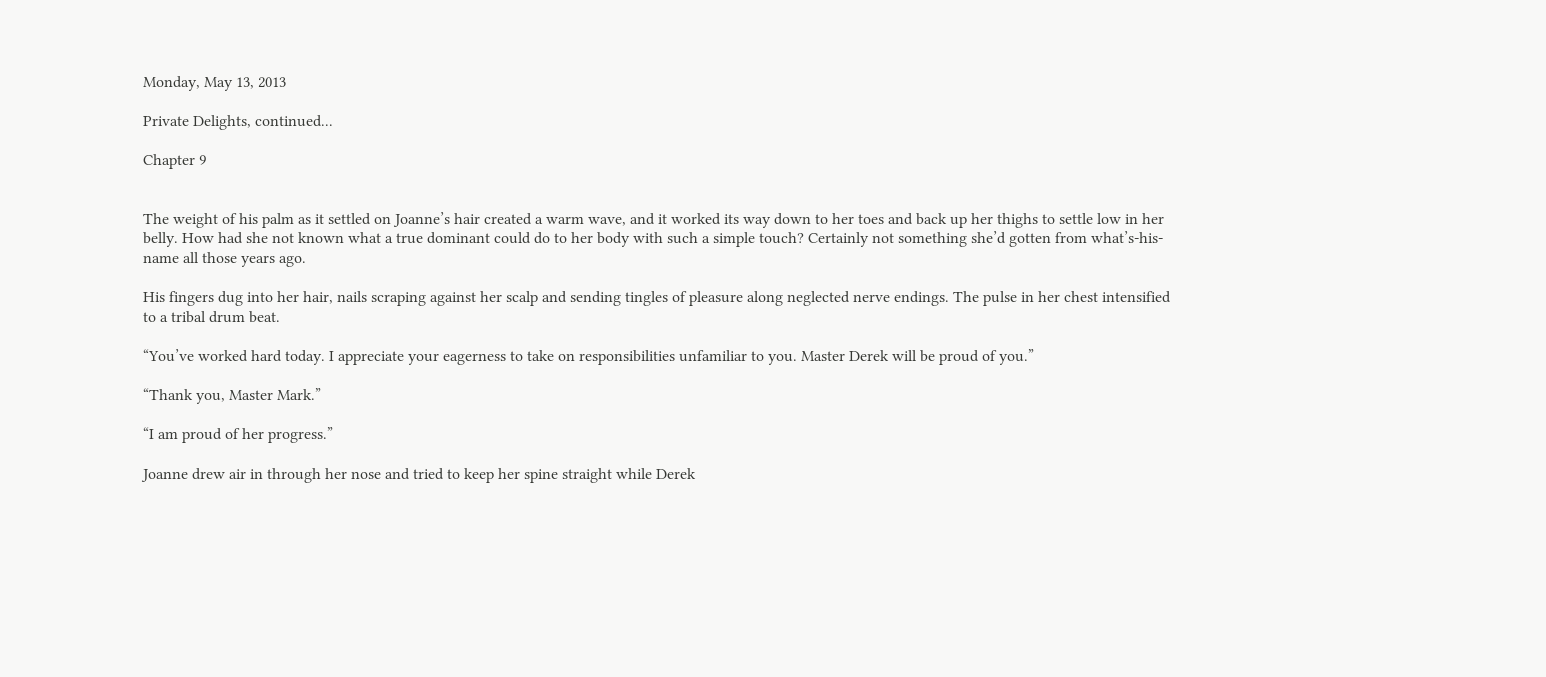Monday, May 13, 2013

Private Delights, continued...

Chapter 9


The weight of his palm as it settled on Joanne’s hair created a warm wave, and it worked its way down to her toes and back up her thighs to settle low in her belly. How had she not known what a true dominant could do to her body with such a simple touch? Certainly not something she’d gotten from what’s-his-name all those years ago.

His fingers dug into her hair, nails scraping against her scalp and sending tingles of pleasure along neglected nerve endings. The pulse in her chest intensified to a tribal drum beat.

“You’ve worked hard today. I appreciate your eagerness to take on responsibilities unfamiliar to you. Master Derek will be proud of you.”

“Thank you, Master Mark.”

“I am proud of her progress.”

Joanne drew air in through her nose and tried to keep her spine straight while Derek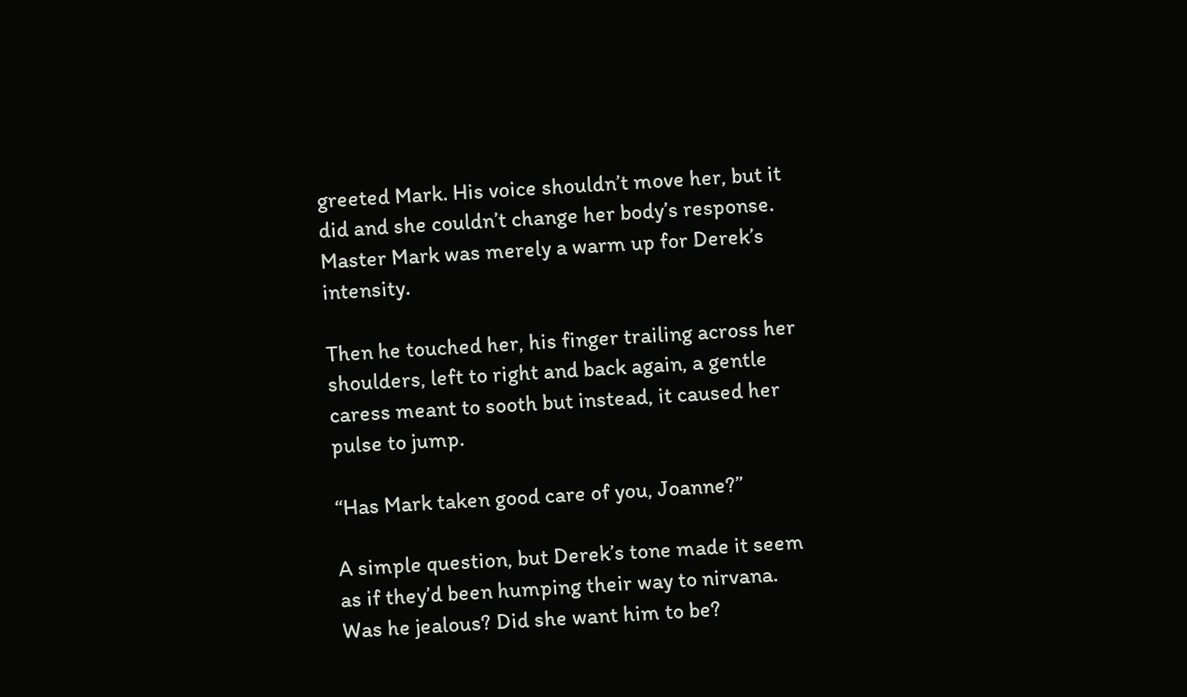greeted Mark. His voice shouldn’t move her, but it did and she couldn’t change her body’s response. Master Mark was merely a warm up for Derek’s intensity.

Then he touched her, his finger trailing across her shoulders, left to right and back again, a gentle caress meant to sooth but instead, it caused her pulse to jump.

“Has Mark taken good care of you, Joanne?”

A simple question, but Derek’s tone made it seem as if they’d been humping their way to nirvana. Was he jealous? Did she want him to be?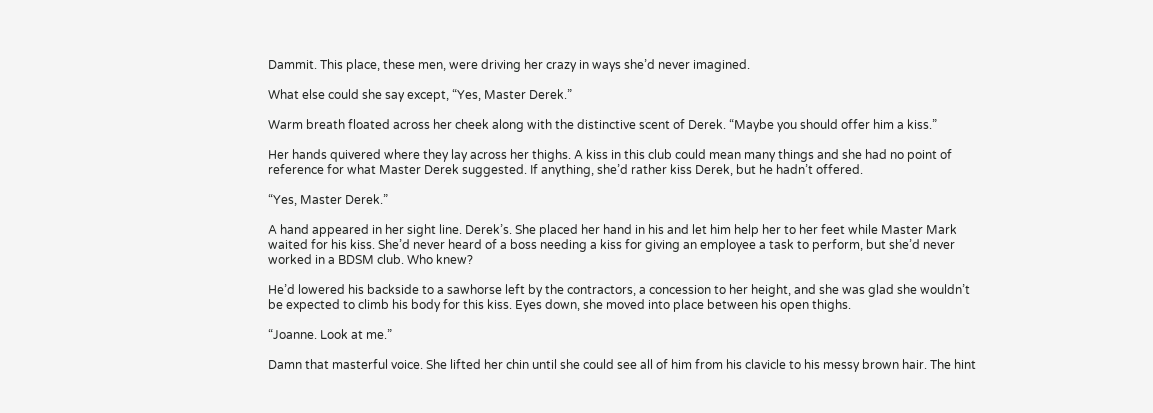Dammit. This place, these men, were driving her crazy in ways she’d never imagined.

What else could she say except, “Yes, Master Derek.”

Warm breath floated across her cheek along with the distinctive scent of Derek. “Maybe you should offer him a kiss.”

Her hands quivered where they lay across her thighs. A kiss in this club could mean many things and she had no point of reference for what Master Derek suggested. If anything, she’d rather kiss Derek, but he hadn’t offered.

“Yes, Master Derek.”

A hand appeared in her sight line. Derek’s. She placed her hand in his and let him help her to her feet while Master Mark waited for his kiss. She’d never heard of a boss needing a kiss for giving an employee a task to perform, but she’d never worked in a BDSM club. Who knew?

He’d lowered his backside to a sawhorse left by the contractors, a concession to her height, and she was glad she wouldn’t be expected to climb his body for this kiss. Eyes down, she moved into place between his open thighs.

“Joanne. Look at me.”

Damn that masterful voice. She lifted her chin until she could see all of him from his clavicle to his messy brown hair. The hint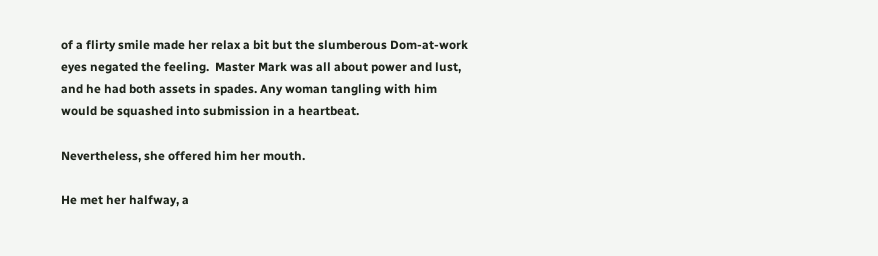of a flirty smile made her relax a bit but the slumberous Dom-at-work eyes negated the feeling.  Master Mark was all about power and lust, and he had both assets in spades. Any woman tangling with him would be squashed into submission in a heartbeat.

Nevertheless, she offered him her mouth.

He met her halfway, a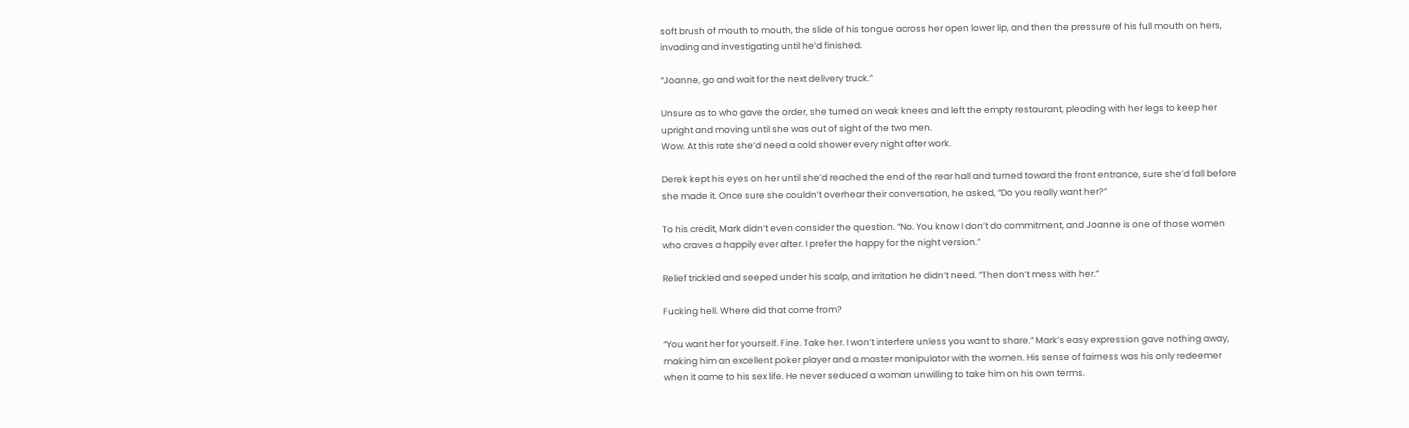soft brush of mouth to mouth, the slide of his tongue across her open lower lip, and then the pressure of his full mouth on hers, invading and investigating until he’d finished.

“Joanne, go and wait for the next delivery truck.”

Unsure as to who gave the order, she turned on weak knees and left the empty restaurant, pleading with her legs to keep her upright and moving until she was out of sight of the two men.
Wow. At this rate she’d need a cold shower every night after work.

Derek kept his eyes on her until she’d reached the end of the rear hall and turned toward the front entrance, sure she’d fall before she made it. Once sure she couldn’t overhear their conversation, he asked, “Do you really want her?”

To his credit, Mark didn’t even consider the question. “No. You know I don’t do commitment, and Joanne is one of those women who craves a happily ever after. I prefer the happy for the night version.”

Relief trickled and seeped under his scalp, and irritation he didn’t need. “Then don’t mess with her.”

Fucking hell. Where did that come from?

“You want her for yourself. Fine. Take her. I won’t interfere unless you want to share.” Mark’s easy expression gave nothing away, making him an excellent poker player and a master manipulator with the women. His sense of fairness was his only redeemer when it came to his sex life. He never seduced a woman unwilling to take him on his own terms.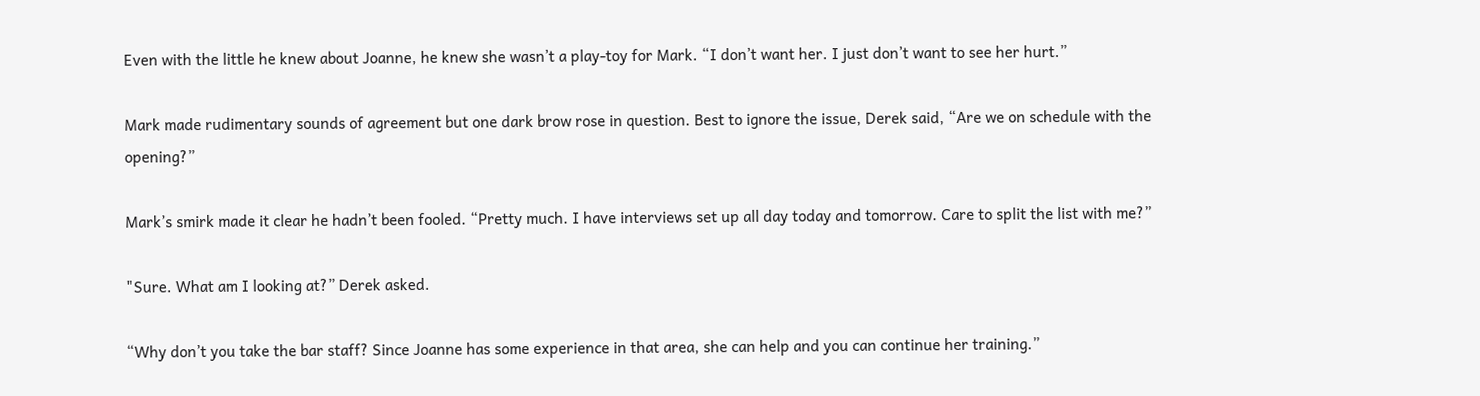Even with the little he knew about Joanne, he knew she wasn’t a play-toy for Mark. “I don’t want her. I just don’t want to see her hurt.”

Mark made rudimentary sounds of agreement but one dark brow rose in question. Best to ignore the issue, Derek said, “Are we on schedule with the opening?”

Mark’s smirk made it clear he hadn’t been fooled. “Pretty much. I have interviews set up all day today and tomorrow. Care to split the list with me?”

"Sure. What am I looking at?” Derek asked.

“Why don’t you take the bar staff? Since Joanne has some experience in that area, she can help and you can continue her training.”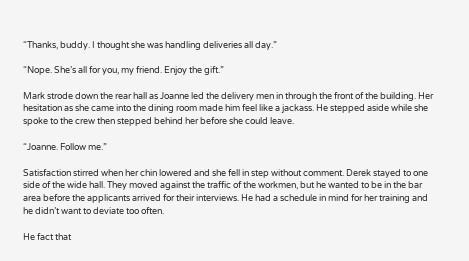“Thanks, buddy. I thought she was handling deliveries all day.”

“Nope. She’s all for you, my friend. Enjoy the gift.”

Mark strode down the rear hall as Joanne led the delivery men in through the front of the building. Her hesitation as she came into the dining room made him feel like a jackass. He stepped aside while she spoke to the crew then stepped behind her before she could leave.

“Joanne. Follow me.”

Satisfaction stirred when her chin lowered and she fell in step without comment. Derek stayed to one side of the wide hall. They moved against the traffic of the workmen, but he wanted to be in the bar area before the applicants arrived for their interviews. He had a schedule in mind for her training and he didn’t want to deviate too often.

He fact that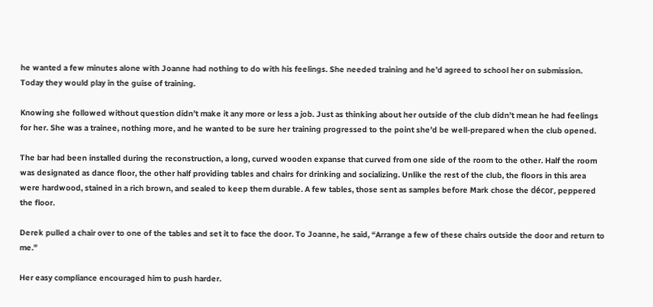he wanted a few minutes alone with Joanne had nothing to do with his feelings. She needed training and he’d agreed to school her on submission. Today they would play in the guise of training.

Knowing she followed without question didn’t make it any more or less a job. Just as thinking about her outside of the club didn’t mean he had feelings for her. She was a trainee, nothing more, and he wanted to be sure her training progressed to the point she’d be well-prepared when the club opened.

The bar had been installed during the reconstruction, a long, curved wooden expanse that curved from one side of the room to the other. Half the room was designated as dance floor, the other half providing tables and chairs for drinking and socializing. Unlike the rest of the club, the floors in this area were hardwood, stained in a rich brown, and sealed to keep them durable. A few tables, those sent as samples before Mark chose the décor, peppered the floor.

Derek pulled a chair over to one of the tables and set it to face the door. To Joanne, he said, “Arrange a few of these chairs outside the door and return to me.”

Her easy compliance encouraged him to push harder.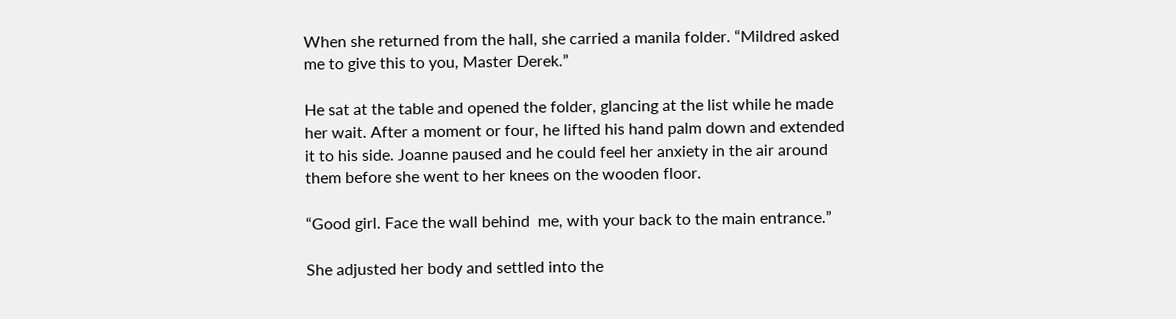When she returned from the hall, she carried a manila folder. “Mildred asked me to give this to you, Master Derek.”

He sat at the table and opened the folder, glancing at the list while he made her wait. After a moment or four, he lifted his hand palm down and extended it to his side. Joanne paused and he could feel her anxiety in the air around them before she went to her knees on the wooden floor.

“Good girl. Face the wall behind  me, with your back to the main entrance.”

She adjusted her body and settled into the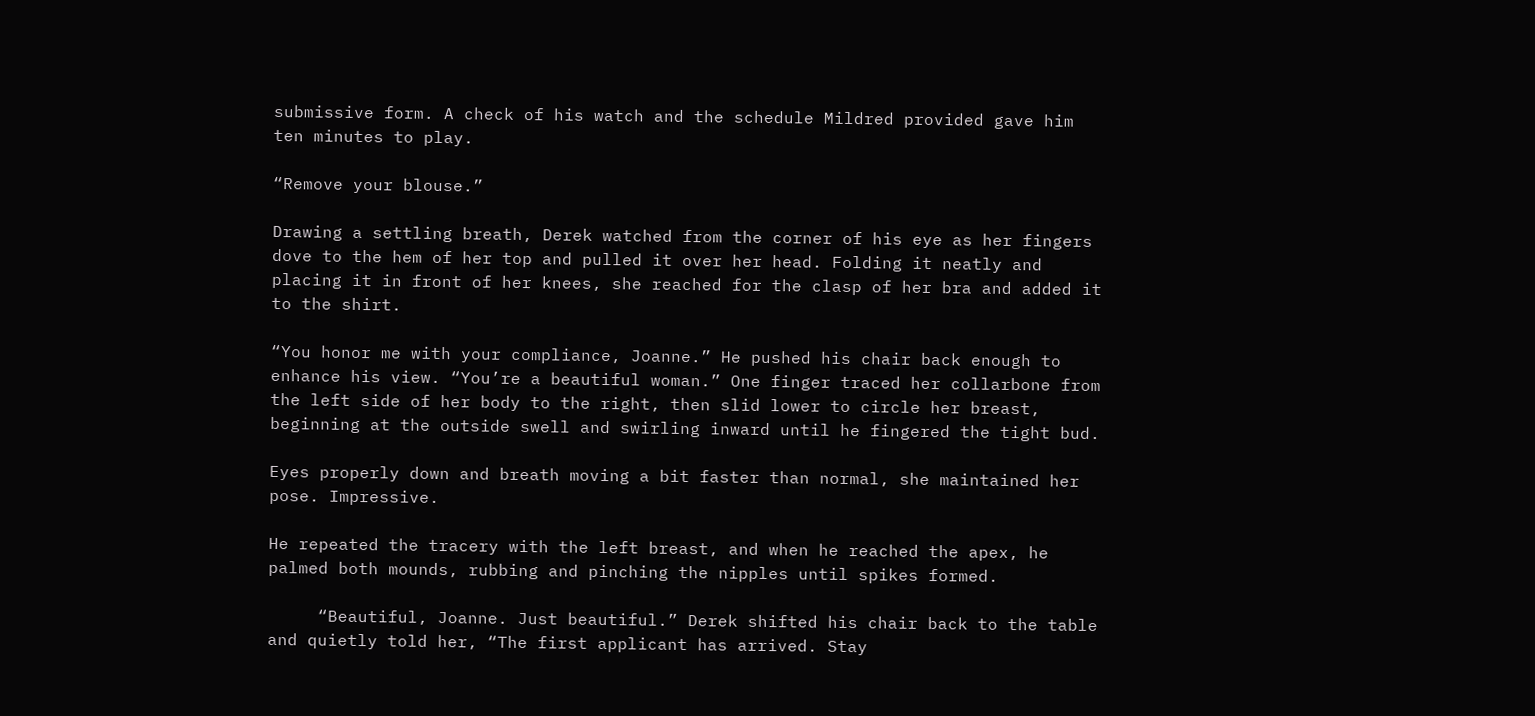submissive form. A check of his watch and the schedule Mildred provided gave him ten minutes to play.

“Remove your blouse.”

Drawing a settling breath, Derek watched from the corner of his eye as her fingers dove to the hem of her top and pulled it over her head. Folding it neatly and placing it in front of her knees, she reached for the clasp of her bra and added it to the shirt.

“You honor me with your compliance, Joanne.” He pushed his chair back enough to enhance his view. “You’re a beautiful woman.” One finger traced her collarbone from the left side of her body to the right, then slid lower to circle her breast, beginning at the outside swell and swirling inward until he fingered the tight bud.

Eyes properly down and breath moving a bit faster than normal, she maintained her pose. Impressive.

He repeated the tracery with the left breast, and when he reached the apex, he palmed both mounds, rubbing and pinching the nipples until spikes formed.

     “Beautiful, Joanne. Just beautiful.” Derek shifted his chair back to the table and quietly told her, “The first applicant has arrived. Stay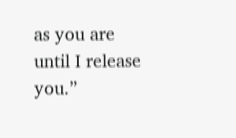as you are until I release you.”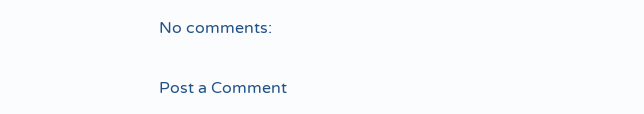No comments:

Post a Comment